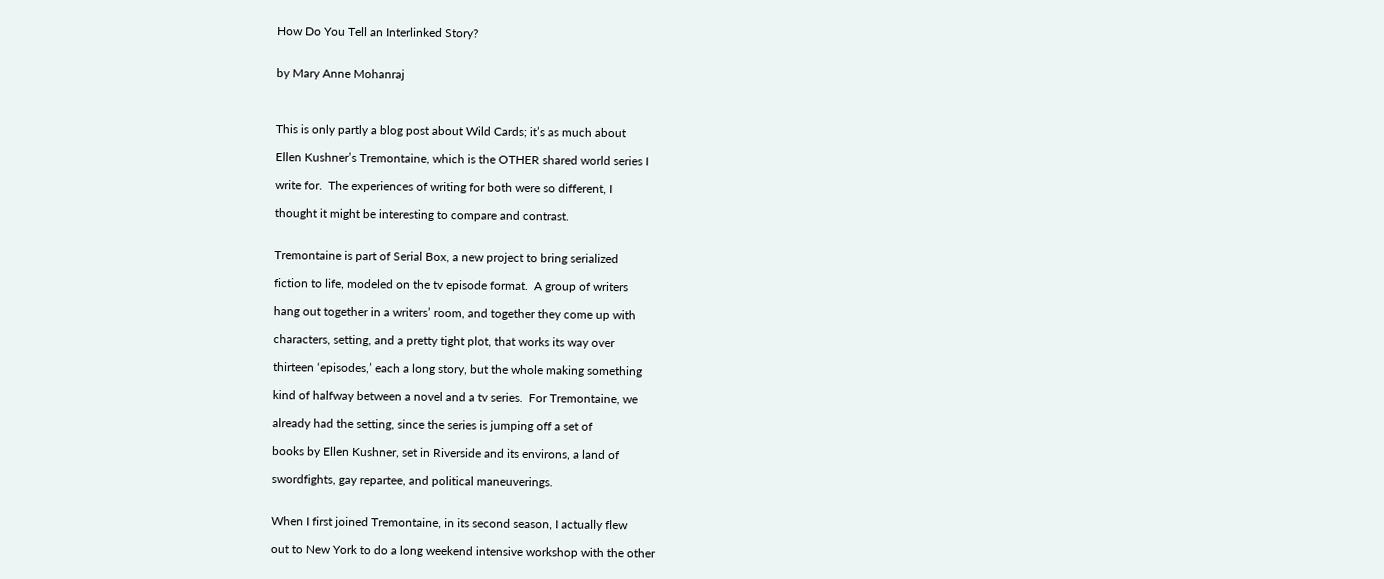How Do You Tell an Interlinked Story?


by Mary Anne Mohanraj



This is only partly a blog post about Wild Cards; it’s as much about

Ellen Kushner’s Tremontaine, which is the OTHER shared world series I

write for.  The experiences of writing for both were so different, I

thought it might be interesting to compare and contrast.


Tremontaine is part of Serial Box, a new project to bring serialized

fiction to life, modeled on the tv episode format.  A group of writers

hang out together in a writers’ room, and together they come up with

characters, setting, and a pretty tight plot, that works its way over

thirteen ‘episodes,’ each a long story, but the whole making something

kind of halfway between a novel and a tv series.  For Tremontaine, we

already had the setting, since the series is jumping off a set of

books by Ellen Kushner, set in Riverside and its environs, a land of

swordfights, gay repartee, and political maneuverings.


When I first joined Tremontaine, in its second season, I actually flew

out to New York to do a long weekend intensive workshop with the other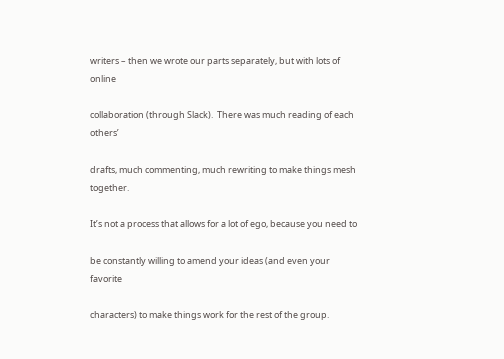writers – then we wrote our parts separately, but with lots of online

collaboration (through Slack).  There was much reading of each others’

drafts, much commenting, much rewriting to make things mesh together.

It’s not a process that allows for a lot of ego, because you need to

be constantly willing to amend your ideas (and even your favorite

characters) to make things work for the rest of the group.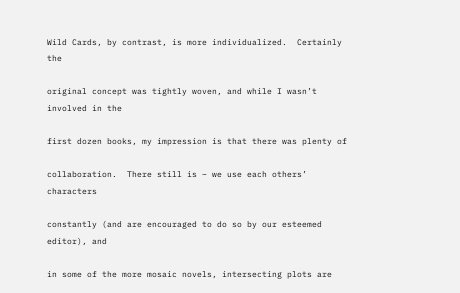Wild Cards, by contrast, is more individualized.  Certainly the

original concept was tightly woven, and while I wasn’t involved in the

first dozen books, my impression is that there was plenty of

collaboration.  There still is – we use each others’ characters

constantly (and are encouraged to do so by our esteemed editor), and

in some of the more mosaic novels, intersecting plots are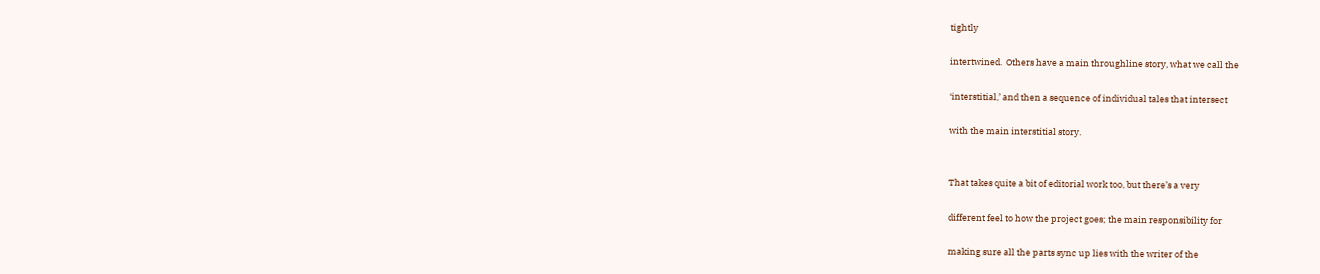tightly

intertwined.  Others have a main throughline story, what we call the

‘interstitial,’ and then a sequence of individual tales that intersect

with the main interstitial story.


That takes quite a bit of editorial work too, but there’s a very

different feel to how the project goes; the main responsibility for

making sure all the parts sync up lies with the writer of the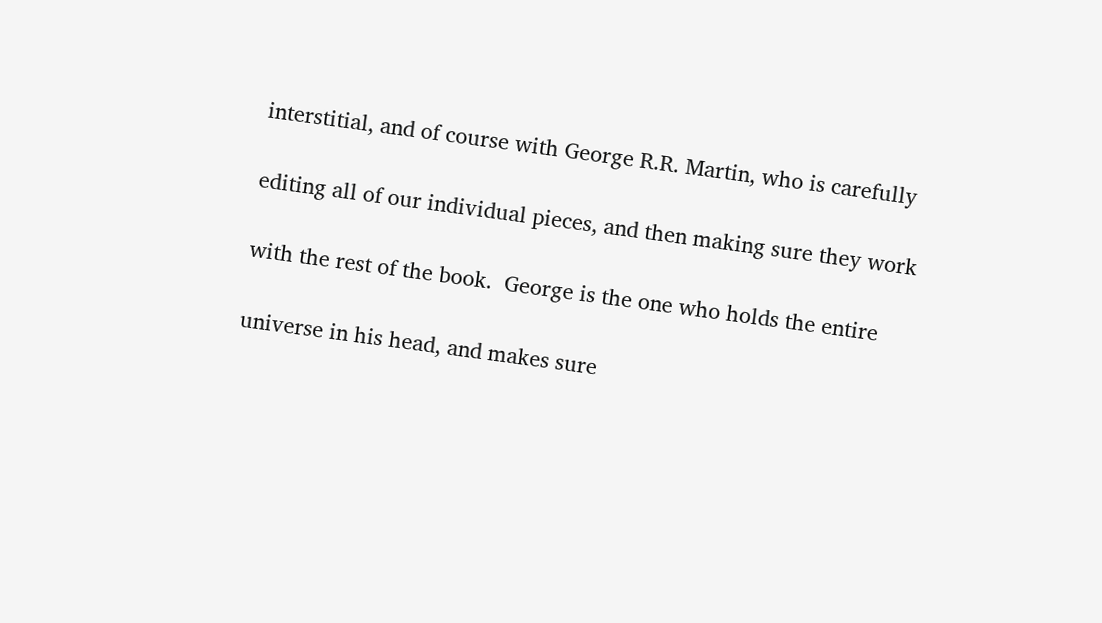interstitial, and of course with George R.R. Martin, who is carefully

editing all of our individual pieces, and then making sure they work

with the rest of the book.  George is the one who holds the entire

universe in his head, and makes sure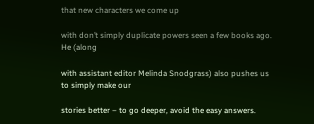that new characters we come up

with don’t simply duplicate powers seen a few books ago.  He (along

with assistant editor Melinda Snodgrass) also pushes us to simply make our

stories better – to go deeper, avoid the easy answers.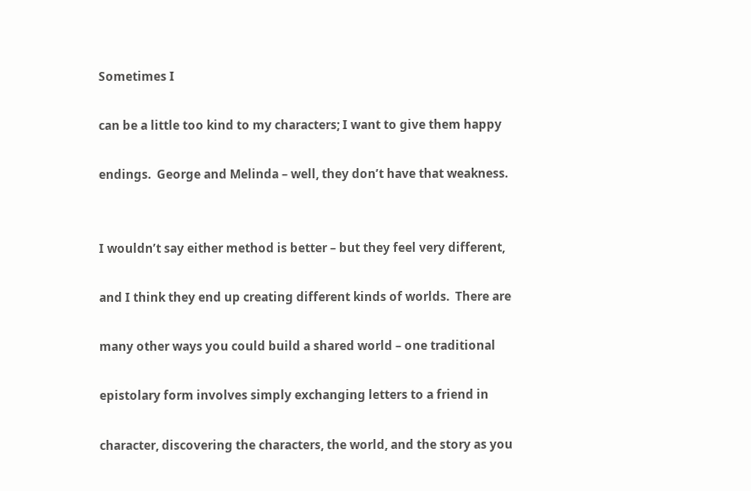Sometimes I

can be a little too kind to my characters; I want to give them happy

endings.  George and Melinda – well, they don’t have that weakness.


I wouldn’t say either method is better – but they feel very different,

and I think they end up creating different kinds of worlds.  There are

many other ways you could build a shared world – one traditional

epistolary form involves simply exchanging letters to a friend in

character, discovering the characters, the world, and the story as you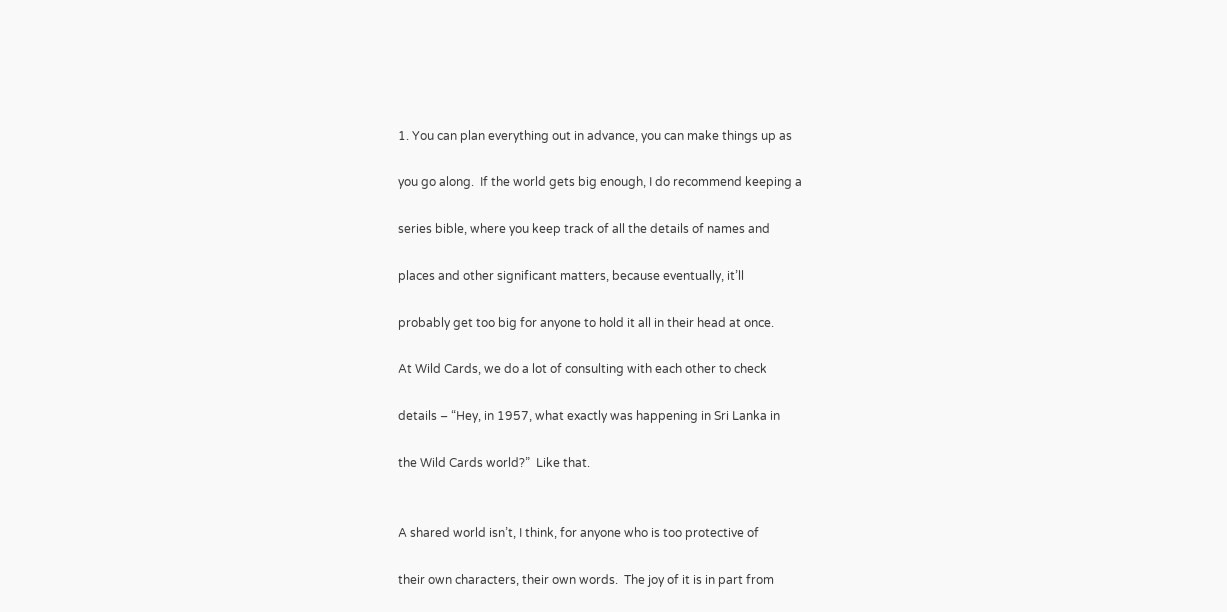1. You can plan everything out in advance, you can make things up as

you go along.  If the world gets big enough, I do recommend keeping a

series bible, where you keep track of all the details of names and

places and other significant matters, because eventually, it’ll

probably get too big for anyone to hold it all in their head at once.

At Wild Cards, we do a lot of consulting with each other to check

details – “Hey, in 1957, what exactly was happening in Sri Lanka in

the Wild Cards world?”  Like that.


A shared world isn’t, I think, for anyone who is too protective of

their own characters, their own words.  The joy of it is in part from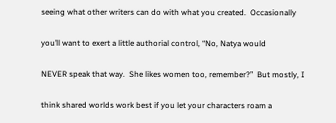seeing what other writers can do with what you created.  Occasionally

you’ll want to exert a little authorial control, “No, Natya would

NEVER speak that way.  She likes women too, remember?”  But mostly, I

think shared worlds work best if you let your characters roam a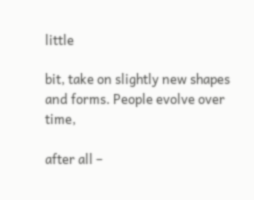little

bit, take on slightly new shapes and forms. People evolve over time,

after all –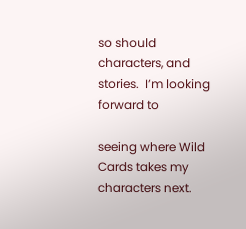so should characters, and stories.  I’m looking forward to

seeing where Wild Cards takes my characters next.